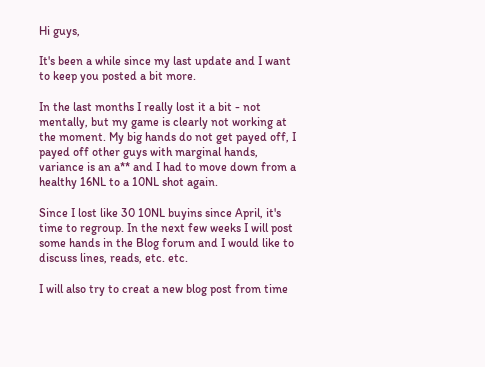Hi guys,

It's been a while since my last update and I want to keep you posted a bit more.

In the last months I really lost it a bit - not mentally, but my game is clearly not working at the moment. My big hands do not get payed off, I payed off other guys with marginal hands, variance is an a** and I had to move down from a healthy 16NL to a 10NL shot again.

Since I lost like 30 10NL buyins since April, it's time to regroup. In the next few weeks I will post some hands in the Blog forum and I would like to discuss lines, reads, etc. etc.

I will also try to creat a new blog post from time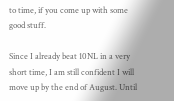to time, if you come up with some good stuff.

Since I already beat 10NL in a very short time, I am still confident I will move up by the end of August. Until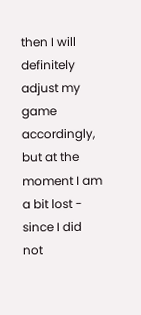then I will definitely adjust my game accordingly, but at the moment I am a bit lost - since I did not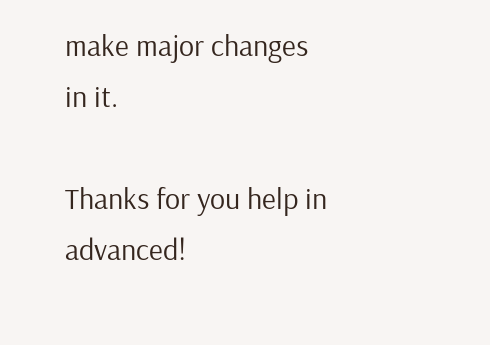make major changes in it.

Thanks for you help in advanced!